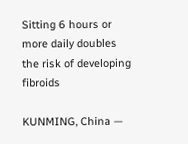Sitting 6 hours or more daily doubles the risk of developing fibroids

KUNMING, China —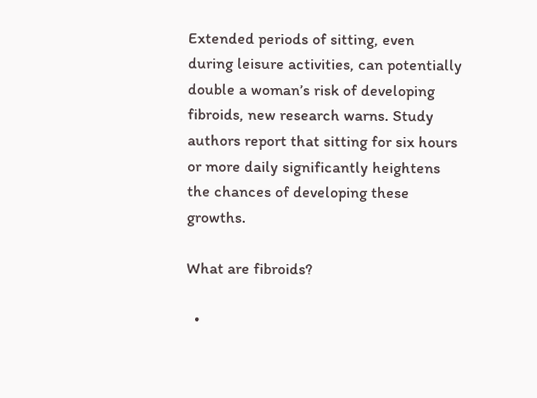Extended periods of sitting, even during leisure activities, can potentially double a woman’s risk of developing fibroids, new research warns. Study authors report that sitting for six hours or more daily significantly heightens the chances of developing these growths.

What are fibroids?

  •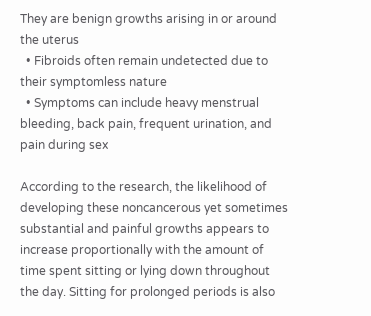They are benign growths arising in or around the uterus
  • Fibroids often remain undetected due to their symptomless nature
  • Symptoms can include heavy menstrual bleeding, back pain, frequent urination, and pain during sex

According to the research, the likelihood of developing these noncancerous yet sometimes substantial and painful growths appears to increase proportionally with the amount of time spent sitting or lying down throughout the day. Sitting for prolonged periods is also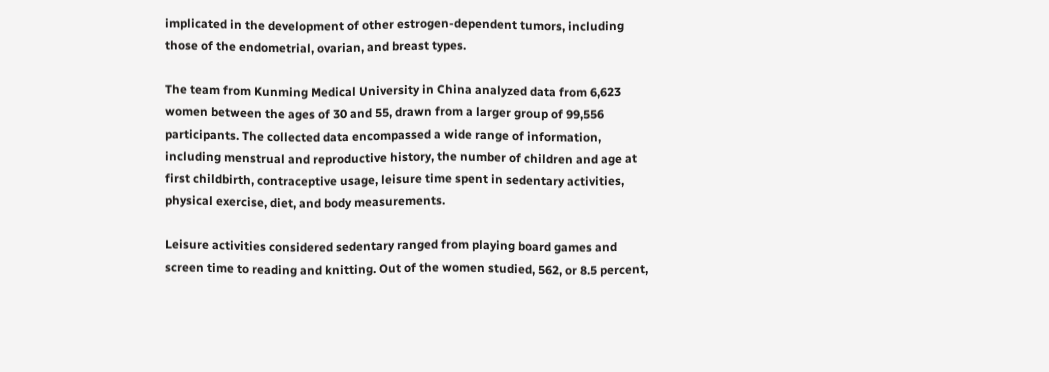implicated in the development of other estrogen-dependent tumors, including those of the endometrial, ovarian, and breast types.

The team from Kunming Medical University in China analyzed data from 6,623 women between the ages of 30 and 55, drawn from a larger group of 99,556 participants. The collected data encompassed a wide range of information, including menstrual and reproductive history, the number of children and age at first childbirth, contraceptive usage, leisure time spent in sedentary activities, physical exercise, diet, and body measurements.

Leisure activities considered sedentary ranged from playing board games and screen time to reading and knitting. Out of the women studied, 562, or 8.5 percent,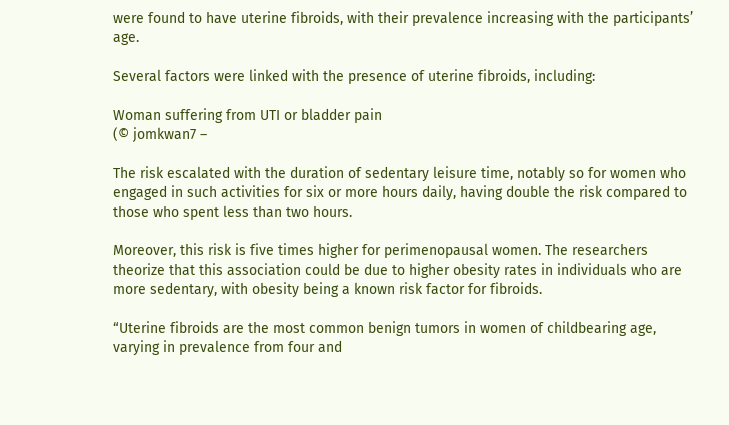were found to have uterine fibroids, with their prevalence increasing with the participants’ age.

Several factors were linked with the presence of uterine fibroids, including:

Woman suffering from UTI or bladder pain
(© jomkwan7 –

The risk escalated with the duration of sedentary leisure time, notably so for women who engaged in such activities for six or more hours daily, having double the risk compared to those who spent less than two hours.

Moreover, this risk is five times higher for perimenopausal women. The researchers theorize that this association could be due to higher obesity rates in individuals who are more sedentary, with obesity being a known risk factor for fibroids.

“Uterine fibroids are the most common benign tumors in women of childbearing age, varying in prevalence from four and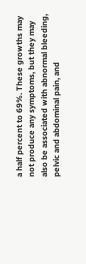a half percent to 69%. These growths may not produce any symptoms, but they may also be associated with abnormal bleeding, pelvic and abdominal pain, and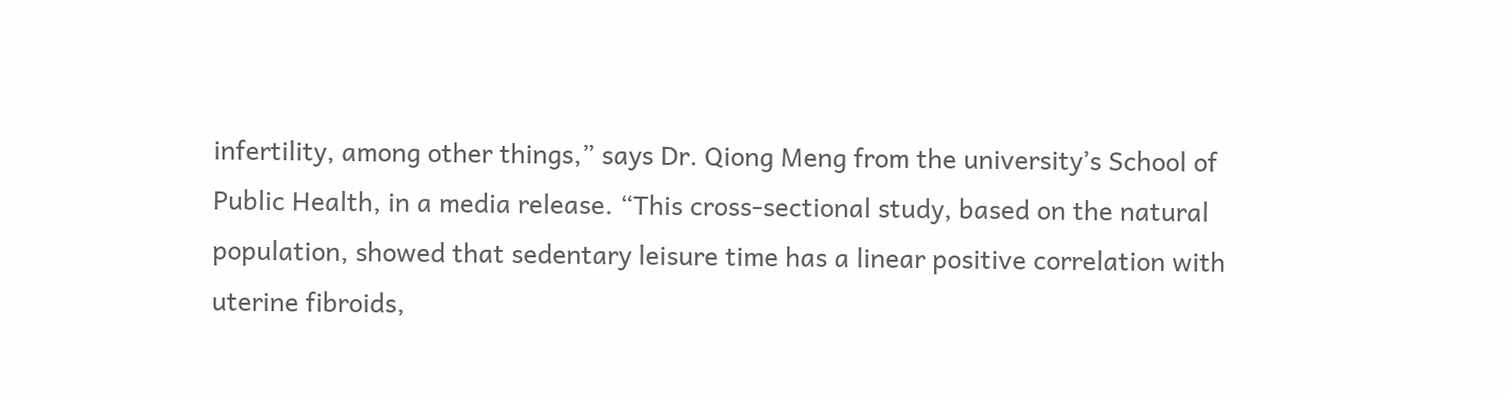infertility, among other things,” says Dr. Qiong Meng from the university’s School of Public Health, in a media release. “This cross-sectional study, based on the natural population, showed that sedentary leisure time has a linear positive correlation with uterine fibroids,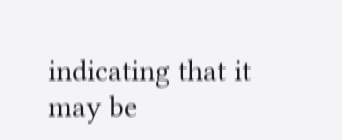indicating that it may be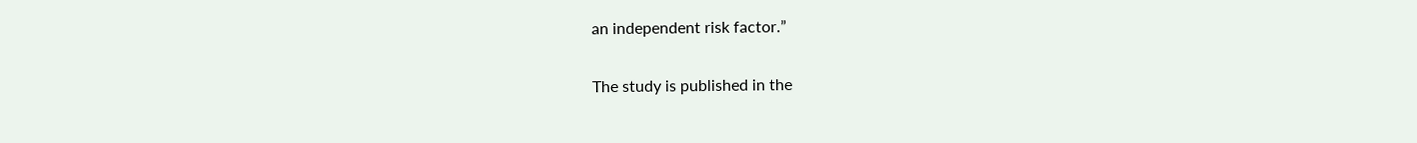an independent risk factor.”

The study is published in the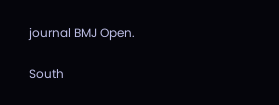journal BMJ Open.

South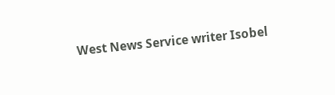West News Service writer Isobel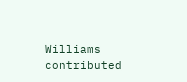Williams contributed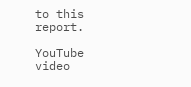to this report.

YouTube video